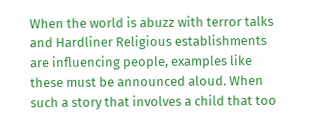When the world is abuzz with terror talks and Hardliner Religious establishments are influencing people, examples like these must be announced aloud. When such a story that involves a child that too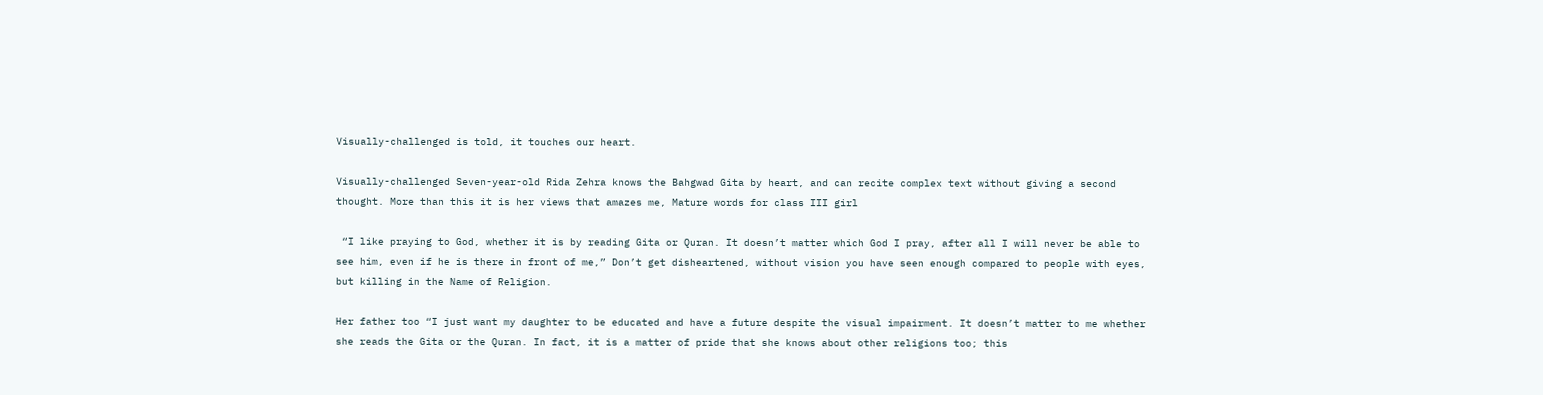Visually-challenged is told, it touches our heart.

Visually-challenged Seven-year-old Rida Zehra knows the Bahgwad Gita by heart, and can recite complex text without giving a second thought. More than this it is her views that amazes me, Mature words for class III girl

 “I like praying to God, whether it is by reading Gita or Quran. It doesn’t matter which God I pray, after all I will never be able to see him, even if he is there in front of me,” Don’t get disheartened, without vision you have seen enough compared to people with eyes, but killing in the Name of Religion.

Her father too “I just want my daughter to be educated and have a future despite the visual impairment. It doesn’t matter to me whether she reads the Gita or the Quran. In fact, it is a matter of pride that she knows about other religions too; this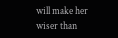will make her wiser than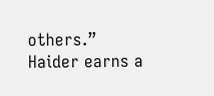others.” Haider earns a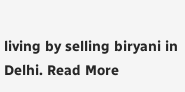living by selling biryani in Delhi. Read More